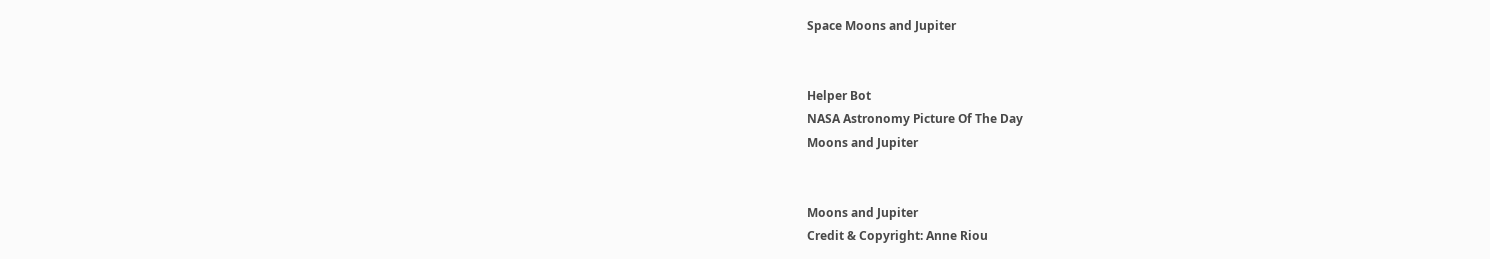Space Moons and Jupiter


Helper Bot
NASA Astronomy Picture Of The Day
Moons and Jupiter


Moons and Jupiter
Credit & Copyright: Anne Riou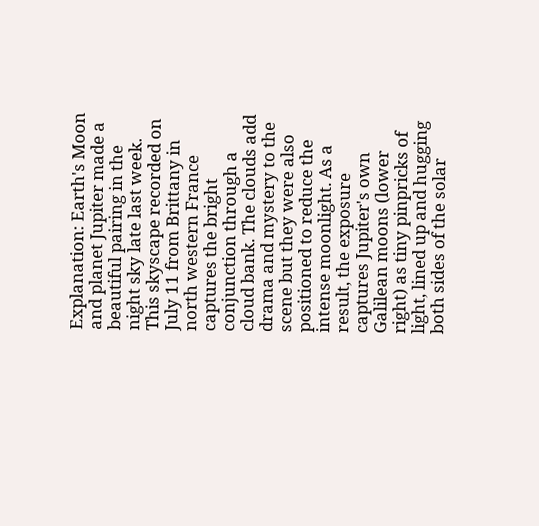Explanation: Earth's Moon and planet Jupiter made a beautiful pairing in the night sky late last week. This skyscape recorded on July 11 from Brittany in north western France captures the bright conjunction through a cloud bank. The clouds add drama and mystery to the scene but they were also positioned to reduce the intense moonlight. As a result, the exposure captures Jupiter's own Galilean moons (lower right) as tiny pinpricks of light, lined up and hugging both sides of the solar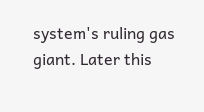system's ruling gas giant. Later this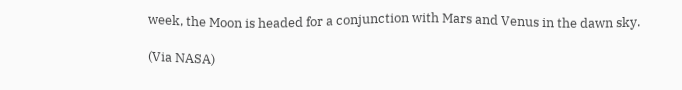week, the Moon is headed for a conjunction with Mars and Venus in the dawn sky.

(Via NASA)